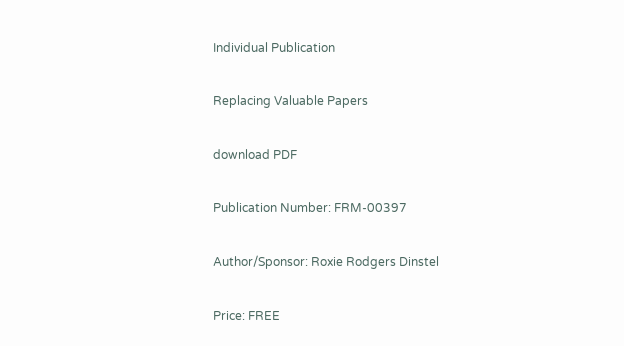Individual Publication

Replacing Valuable Papers

download PDF

Publication Number: FRM-00397

Author/Sponsor: Roxie Rodgers Dinstel

Price: FREE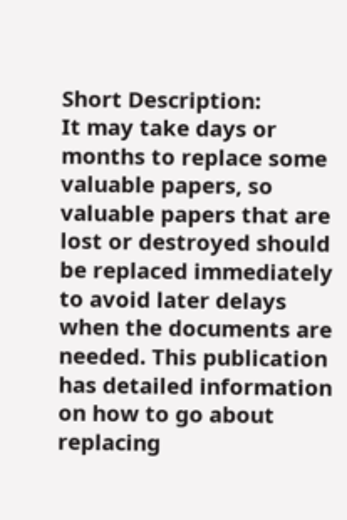Short Description:
It may take days or months to replace some valuable papers, so valuable papers that are lost or destroyed should be replaced immediately to avoid later delays when the documents are needed. This publication has detailed information on how to go about replacing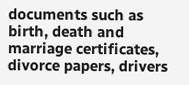documents such as birth, death and marriage certificates, divorce papers, drivers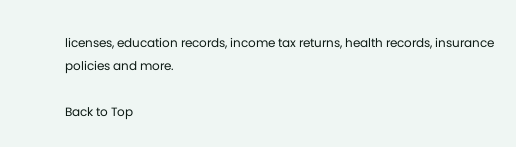licenses, education records, income tax returns, health records, insurance policies and more.

Back to Top